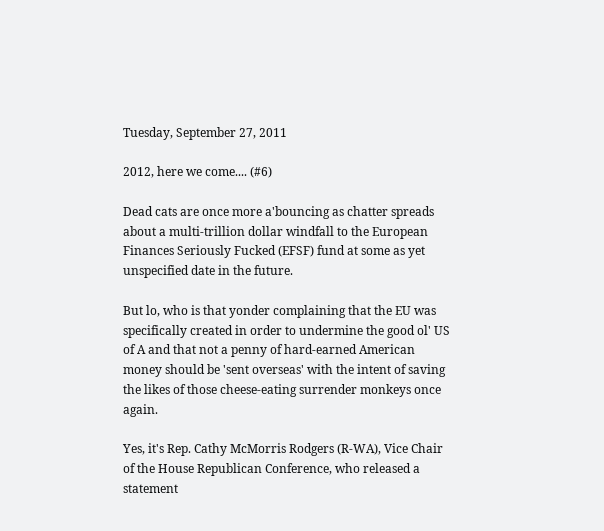Tuesday, September 27, 2011

2012, here we come.... (#6)

Dead cats are once more a'bouncing as chatter spreads about a multi-trillion dollar windfall to the European Finances Seriously Fucked (EFSF) fund at some as yet unspecified date in the future.

But lo, who is that yonder complaining that the EU was specifically created in order to undermine the good ol' US of A and that not a penny of hard-earned American money should be 'sent overseas' with the intent of saving the likes of those cheese-eating surrender monkeys once again.

Yes, it's Rep. Cathy McMorris Rodgers (R-WA), Vice Chair of the House Republican Conference, who released a statement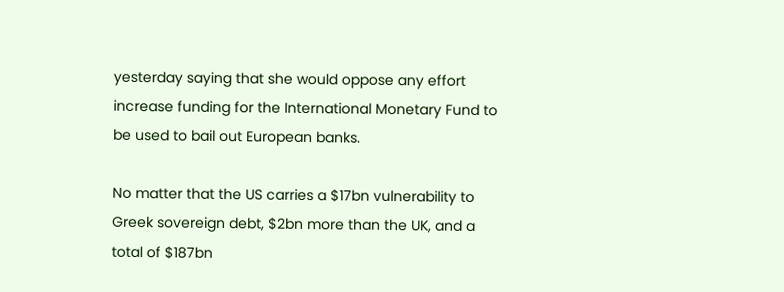yesterday saying that she would oppose any effort increase funding for the International Monetary Fund to be used to bail out European banks.

No matter that the US carries a $17bn vulnerability to Greek sovereign debt, $2bn more than the UK, and a total of $187bn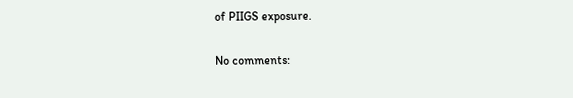of PIIGS exposure.

No comments: